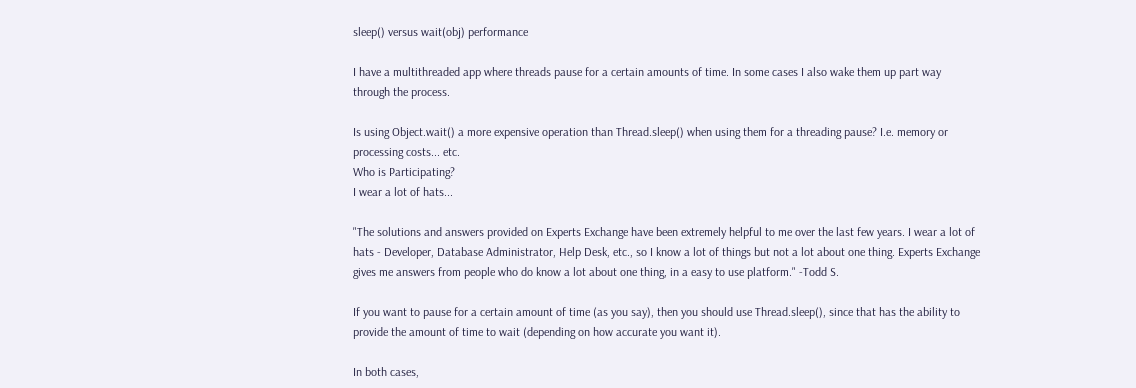sleep() versus wait(obj) performance

I have a multithreaded app where threads pause for a certain amounts of time. In some cases I also wake them up part way through the process.

Is using Object.wait() a more expensive operation than Thread.sleep() when using them for a threading pause? I.e. memory or processing costs... etc.
Who is Participating?
I wear a lot of hats...

"The solutions and answers provided on Experts Exchange have been extremely helpful to me over the last few years. I wear a lot of hats - Developer, Database Administrator, Help Desk, etc., so I know a lot of things but not a lot about one thing. Experts Exchange gives me answers from people who do know a lot about one thing, in a easy to use platform." -Todd S.

If you want to pause for a certain amount of time (as you say), then you should use Thread.sleep(), since that has the ability to provide the amount of time to wait (depending on how accurate you want it).

In both cases,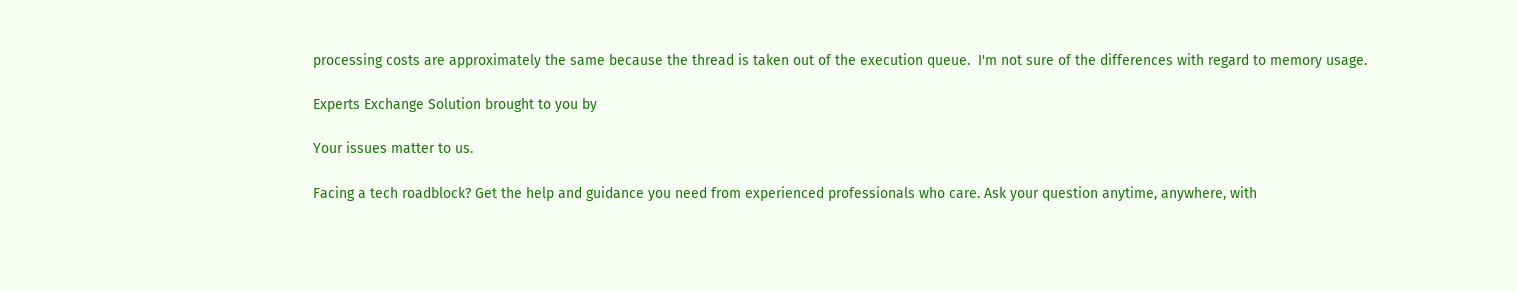processing costs are approximately the same because the thread is taken out of the execution queue.  I'm not sure of the differences with regard to memory usage.

Experts Exchange Solution brought to you by

Your issues matter to us.

Facing a tech roadblock? Get the help and guidance you need from experienced professionals who care. Ask your question anytime, anywhere, with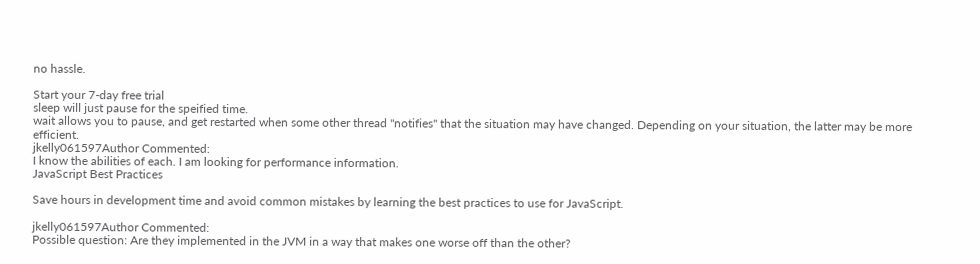no hassle.

Start your 7-day free trial
sleep will just pause for the speified time.
wait allows you to pause, and get restarted when some other thread "notifies" that the situation may have changed. Depending on your situation, the latter may be more efficient.
jkelly061597Author Commented:
I know the abilities of each. I am looking for performance information.
JavaScript Best Practices

Save hours in development time and avoid common mistakes by learning the best practices to use for JavaScript.

jkelly061597Author Commented:
Possible question: Are they implemented in the JVM in a way that makes one worse off than the other?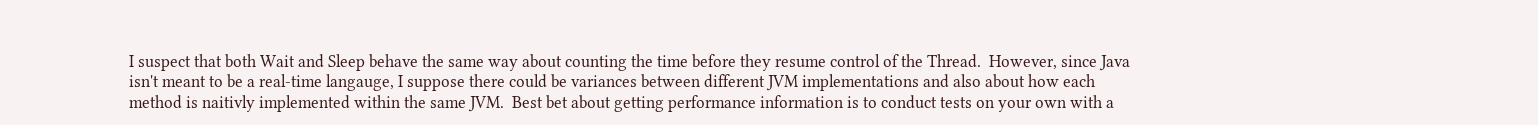I suspect that both Wait and Sleep behave the same way about counting the time before they resume control of the Thread.  However, since Java isn't meant to be a real-time langauge, I suppose there could be variances between different JVM implementations and also about how each method is naitivly implemented within the same JVM.  Best bet about getting performance information is to conduct tests on your own with a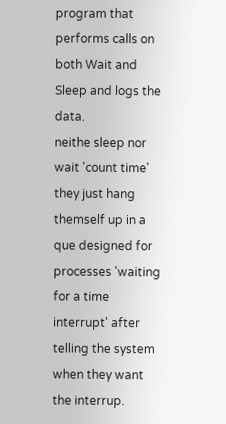program that performs calls on both Wait and Sleep and logs the data.
neithe sleep nor wait 'count time'  they just hang themself up in a que designed for processes 'waiting for a time interrupt' after telling the system when they want the interrup.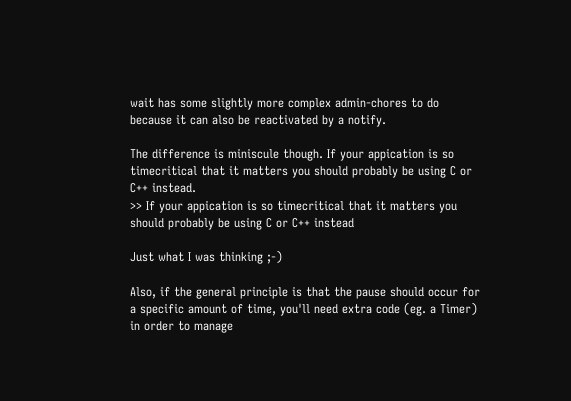wait has some slightly more complex admin-chores to do because it can also be reactivated by a notify.

The difference is miniscule though. If your appication is so timecritical that it matters you should probably be using C or C++ instead.
>> If your appication is so timecritical that it matters you should probably be using C or C++ instead

Just what I was thinking ;-)

Also, if the general principle is that the pause should occur for a specific amount of time, you'll need extra code (eg. a Timer) in order to manage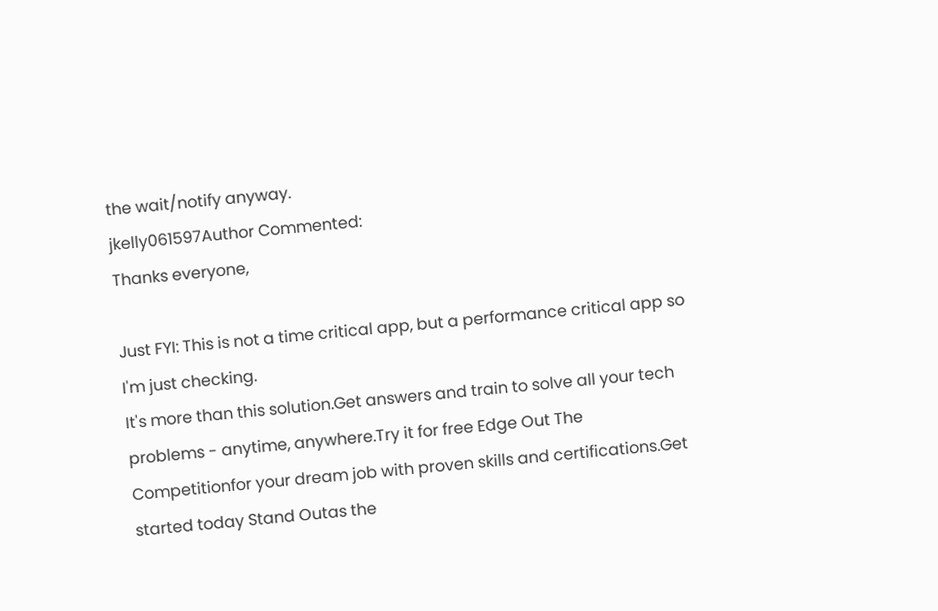the wait/notify anyway.
jkelly061597Author Commented:
Thanks everyone,

Just FYI: This is not a time critical app, but a performance critical app so I'm just checking.
It's more than this solution.Get answers and train to solve all your tech problems - anytime, anywhere.Try it for free Edge Out The Competitionfor your dream job with proven skills and certifications.Get started today Stand Outas the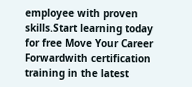employee with proven skills.Start learning today for free Move Your Career Forwardwith certification training in the latest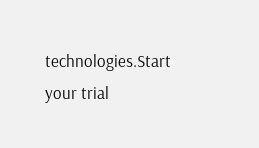technologies.Start your trial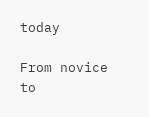today

From novice to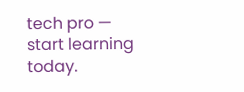tech pro — start learning today.